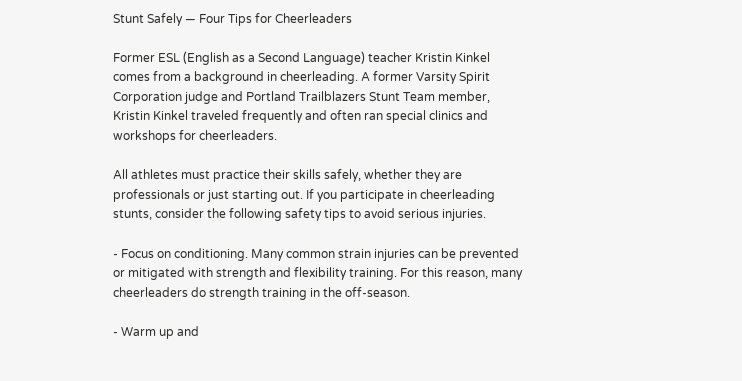Stunt Safely — Four Tips for Cheerleaders

Former ESL (English as a Second Language) teacher Kristin Kinkel comes from a background in cheerleading. A former Varsity Spirit Corporation judge and Portland Trailblazers Stunt Team member, Kristin Kinkel traveled frequently and often ran special clinics and workshops for cheerleaders.

All athletes must practice their skills safely, whether they are professionals or just starting out. If you participate in cheerleading stunts, consider the following safety tips to avoid serious injuries.

- Focus on conditioning. Many common strain injuries can be prevented or mitigated with strength and flexibility training. For this reason, many cheerleaders do strength training in the off-season.

- Warm up and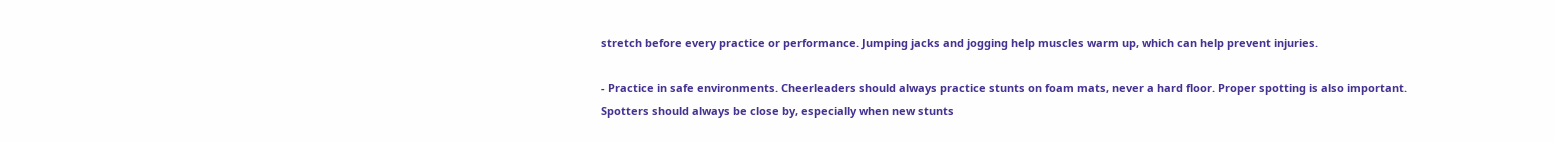stretch before every practice or performance. Jumping jacks and jogging help muscles warm up, which can help prevent injuries.

- Practice in safe environments. Cheerleaders should always practice stunts on foam mats, never a hard floor. Proper spotting is also important. Spotters should always be close by, especially when new stunts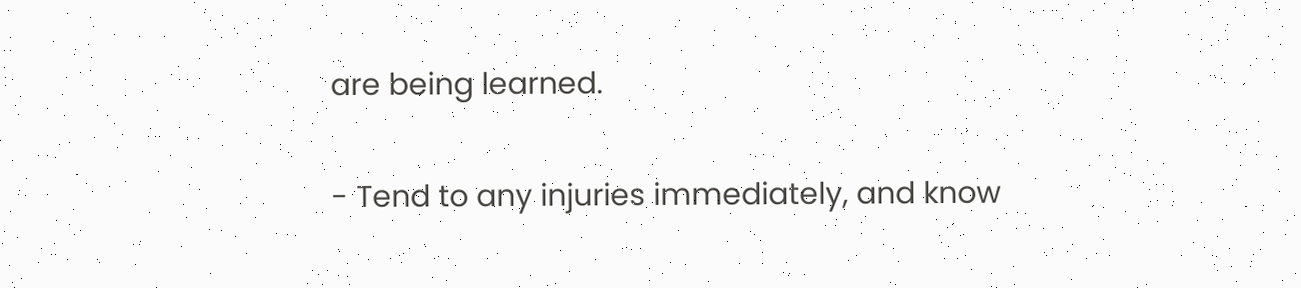are being learned.

- Tend to any injuries immediately, and know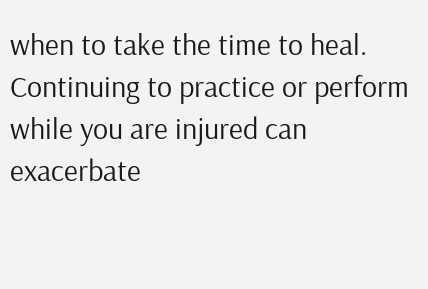when to take the time to heal. Continuing to practice or perform while you are injured can exacerbate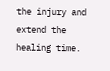the injury and extend the healing time.